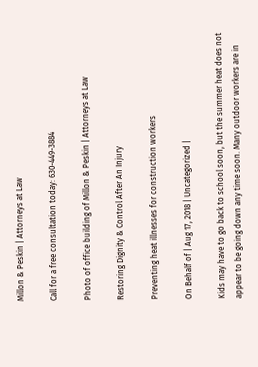Millon & Peskin | Attorneys at Law

Call for a free consultation today: 630-449-3884

Photo of office building of Millon & Peskin | Attorneys at Law

Restoring Dignity & Control After An Injury

Preventing heat illnesses for construction workers

On Behalf of | Aug 17, 2018 | Uncategorized |

Kids may have to go back to school soon, but the summer heat does not appear to be going down any time soon. Many outdoor workers are in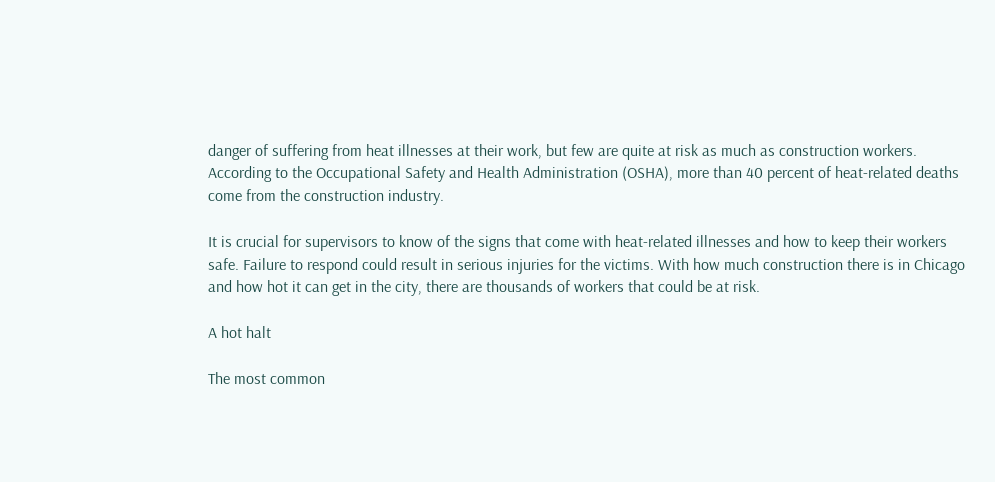danger of suffering from heat illnesses at their work, but few are quite at risk as much as construction workers. According to the Occupational Safety and Health Administration (OSHA), more than 40 percent of heat-related deaths come from the construction industry.

It is crucial for supervisors to know of the signs that come with heat-related illnesses and how to keep their workers safe. Failure to respond could result in serious injuries for the victims. With how much construction there is in Chicago and how hot it can get in the city, there are thousands of workers that could be at risk.

A hot halt

The most common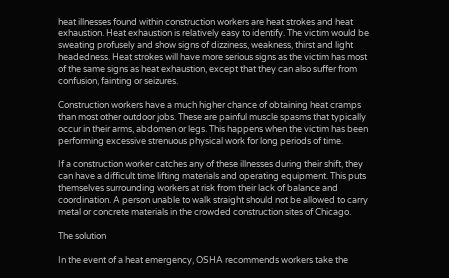heat illnesses found within construction workers are heat strokes and heat exhaustion. Heat exhaustion is relatively easy to identify. The victim would be sweating profusely and show signs of dizziness, weakness, thirst and light headedness. Heat strokes will have more serious signs as the victim has most of the same signs as heat exhaustion, except that they can also suffer from confusion, fainting or seizures.

Construction workers have a much higher chance of obtaining heat cramps than most other outdoor jobs. These are painful muscle spasms that typically occur in their arms, abdomen or legs. This happens when the victim has been performing excessive strenuous physical work for long periods of time.

If a construction worker catches any of these illnesses during their shift, they can have a difficult time lifting materials and operating equipment. This puts themselves surrounding workers at risk from their lack of balance and coordination. A person unable to walk straight should not be allowed to carry metal or concrete materials in the crowded construction sites of Chicago.

The solution

In the event of a heat emergency, OSHA recommends workers take the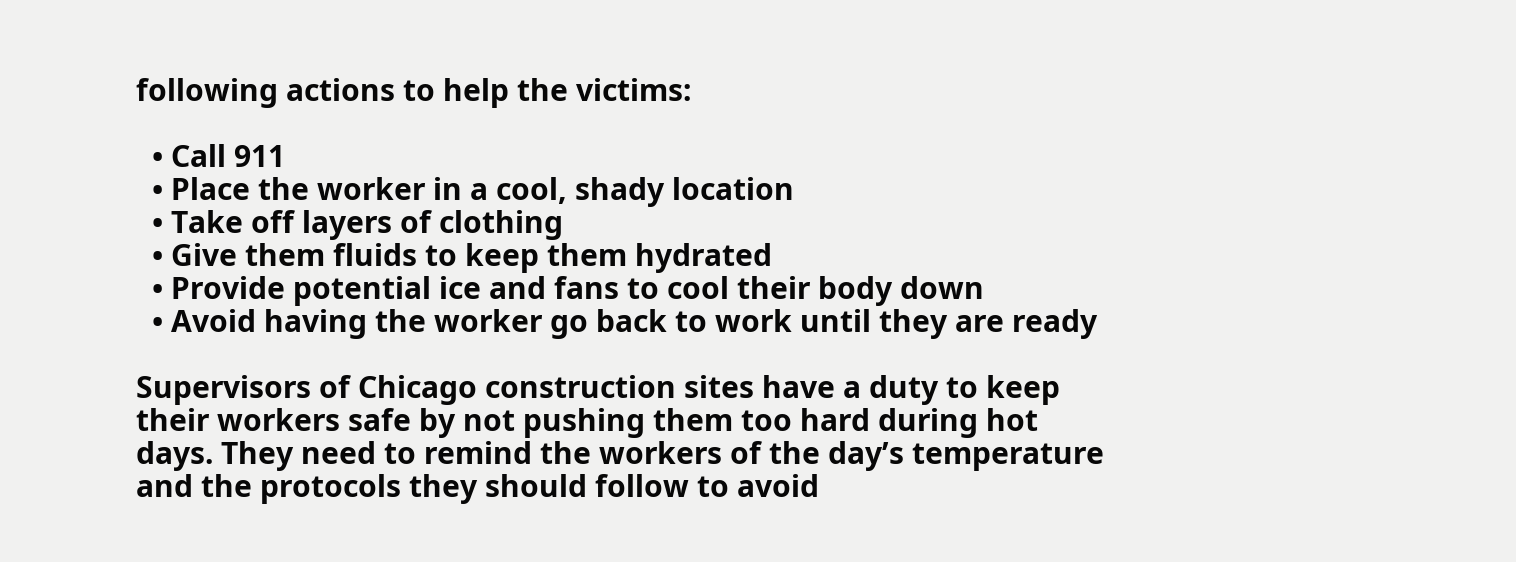following actions to help the victims:

  • Call 911
  • Place the worker in a cool, shady location
  • Take off layers of clothing
  • Give them fluids to keep them hydrated
  • Provide potential ice and fans to cool their body down
  • Avoid having the worker go back to work until they are ready

Supervisors of Chicago construction sites have a duty to keep their workers safe by not pushing them too hard during hot days. They need to remind the workers of the day’s temperature and the protocols they should follow to avoid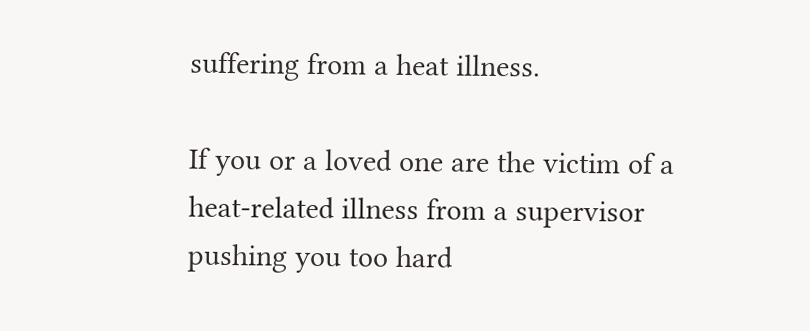suffering from a heat illness.

If you or a loved one are the victim of a heat-related illness from a supervisor pushing you too hard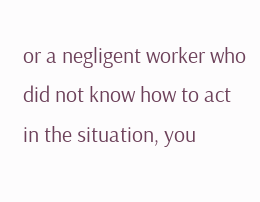or a negligent worker who did not know how to act in the situation, you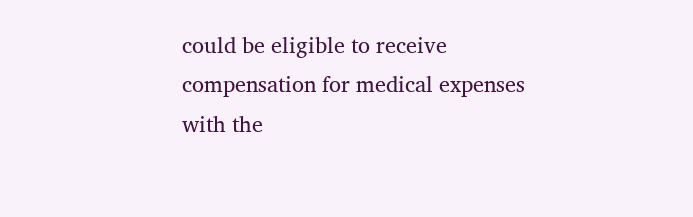could be eligible to receive compensation for medical expenses with the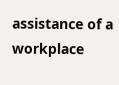assistance of a workplace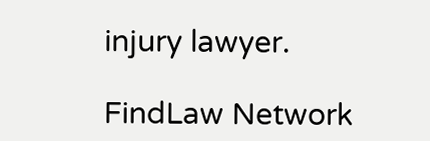injury lawyer.

FindLaw Network